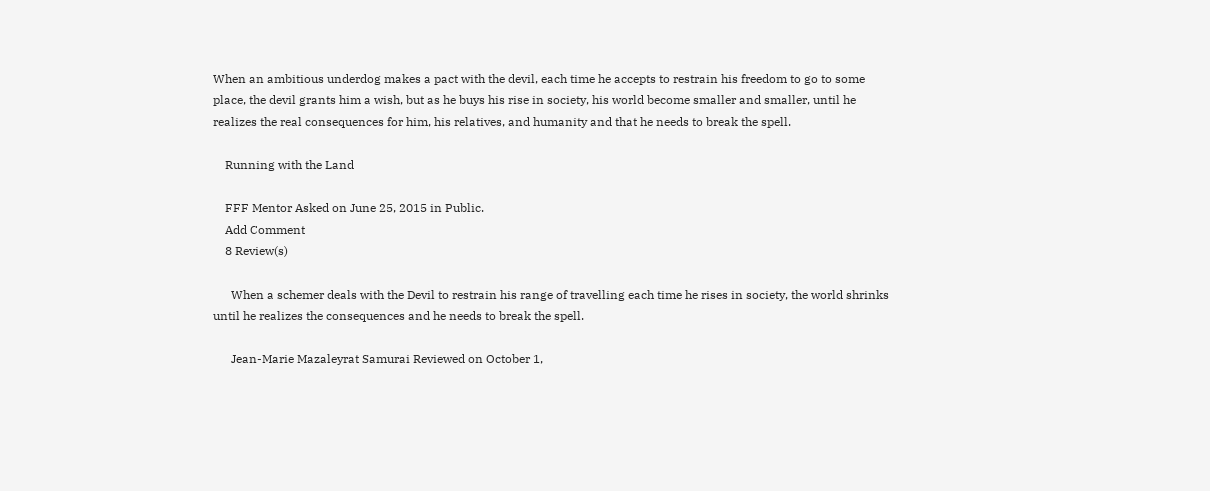When an ambitious underdog makes a pact with the devil, each time he accepts to restrain his freedom to go to some place, the devil grants him a wish, but as he buys his rise in society, his world become smaller and smaller, until he realizes the real consequences for him, his relatives, and humanity and that he needs to break the spell.

    Running with the Land

    FFF Mentor Asked on June 25, 2015 in Public.
    Add Comment
    8 Review(s)

      When a schemer deals with the Devil to restrain his range of travelling each time he rises in society, the world shrinks until he realizes the consequences and he needs to break the spell.

      Jean-Marie Mazaleyrat Samurai Reviewed on October 1,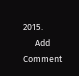2015.
      Add Comment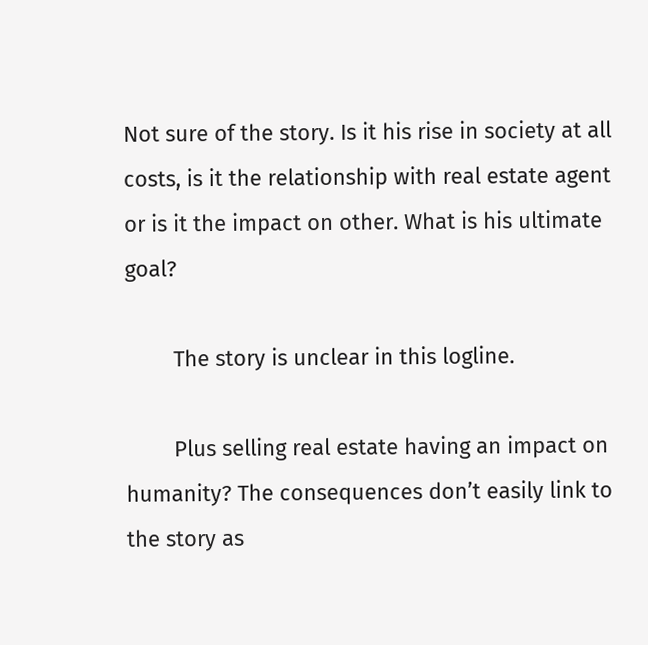Not sure of the story. Is it his rise in society at all costs, is it the relationship with real estate agent or is it the impact on other. What is his ultimate goal?

        The story is unclear in this logline.

        Plus selling real estate having an impact on humanity? The consequences don’t easily link to the story as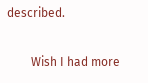described.

        Wish I had more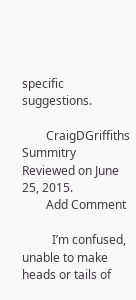specific suggestions.

        CraigDGriffiths Summitry Reviewed on June 25, 2015.
        Add Comment

          I’m confused, unable to make heads or tails of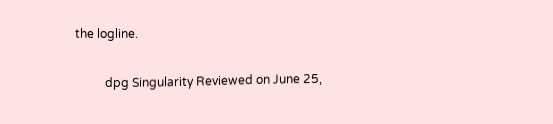the logline.

          dpg Singularity Reviewed on June 25,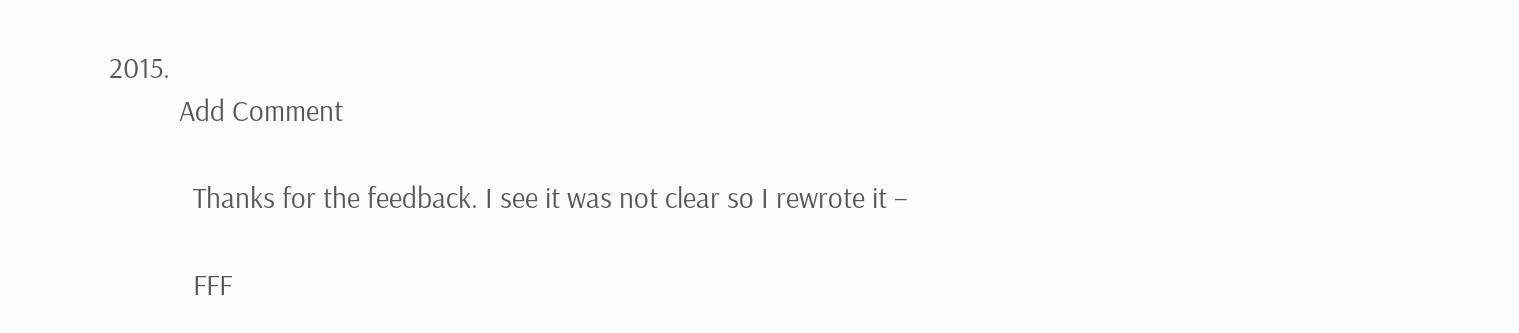2015.
          Add Comment

            Thanks for the feedback. I see it was not clear so I rewrote it –

            FFF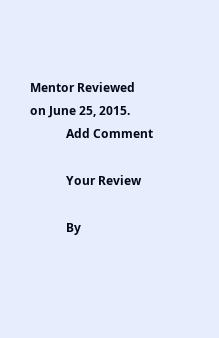Mentor Reviewed on June 25, 2015.
            Add Comment

            Your Review

            By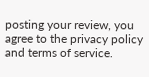posting your review, you agree to the privacy policy and terms of service.